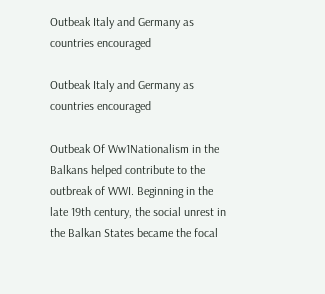Outbeak Italy and Germany as countries encouraged

Outbeak Italy and Germany as countries encouraged

Outbeak Of Ww1Nationalism in the Balkans helped contribute to the outbreak of WWI. Beginning in the late 19th century, the social unrest in the Balkan States became the focal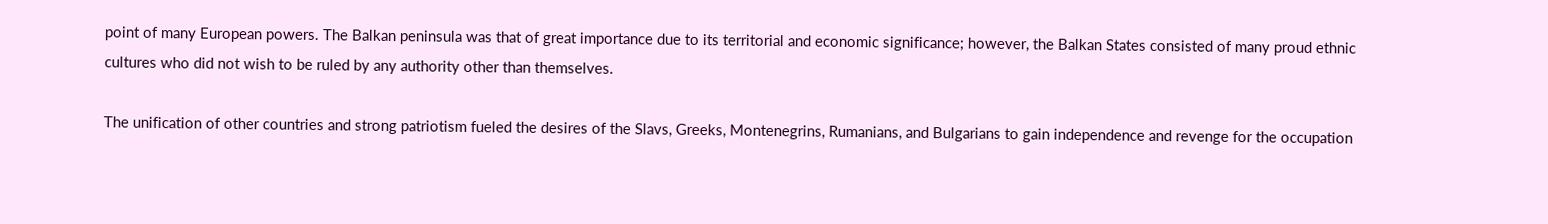point of many European powers. The Balkan peninsula was that of great importance due to its territorial and economic significance; however, the Balkan States consisted of many proud ethnic cultures who did not wish to be ruled by any authority other than themselves.

The unification of other countries and strong patriotism fueled the desires of the Slavs, Greeks, Montenegrins, Rumanians, and Bulgarians to gain independence and revenge for the occupation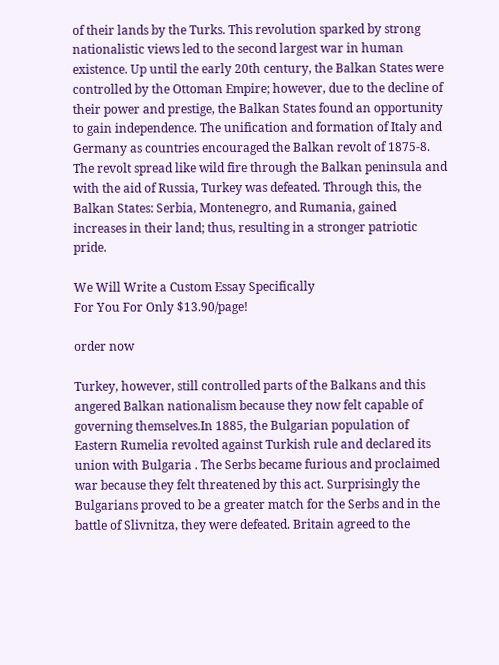of their lands by the Turks. This revolution sparked by strong nationalistic views led to the second largest war in human existence. Up until the early 20th century, the Balkan States were controlled by the Ottoman Empire; however, due to the decline of their power and prestige, the Balkan States found an opportunity to gain independence. The unification and formation of Italy and Germany as countries encouraged the Balkan revolt of 1875-8. The revolt spread like wild fire through the Balkan peninsula and with the aid of Russia, Turkey was defeated. Through this, the Balkan States: Serbia, Montenegro, and Rumania, gained increases in their land; thus, resulting in a stronger patriotic pride.

We Will Write a Custom Essay Specifically
For You For Only $13.90/page!

order now

Turkey, however, still controlled parts of the Balkans and this angered Balkan nationalism because they now felt capable of governing themselves.In 1885, the Bulgarian population of Eastern Rumelia revolted against Turkish rule and declared its union with Bulgaria . The Serbs became furious and proclaimed war because they felt threatened by this act. Surprisingly the Bulgarians proved to be a greater match for the Serbs and in the battle of Slivnitza, they were defeated. Britain agreed to the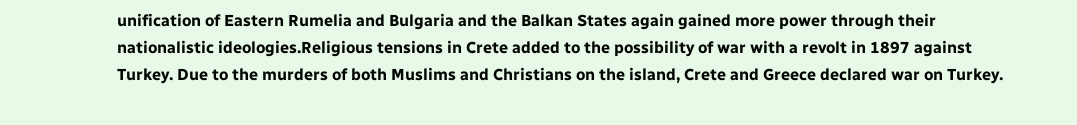unification of Eastern Rumelia and Bulgaria and the Balkan States again gained more power through their nationalistic ideologies.Religious tensions in Crete added to the possibility of war with a revolt in 1897 against Turkey. Due to the murders of both Muslims and Christians on the island, Crete and Greece declared war on Turkey.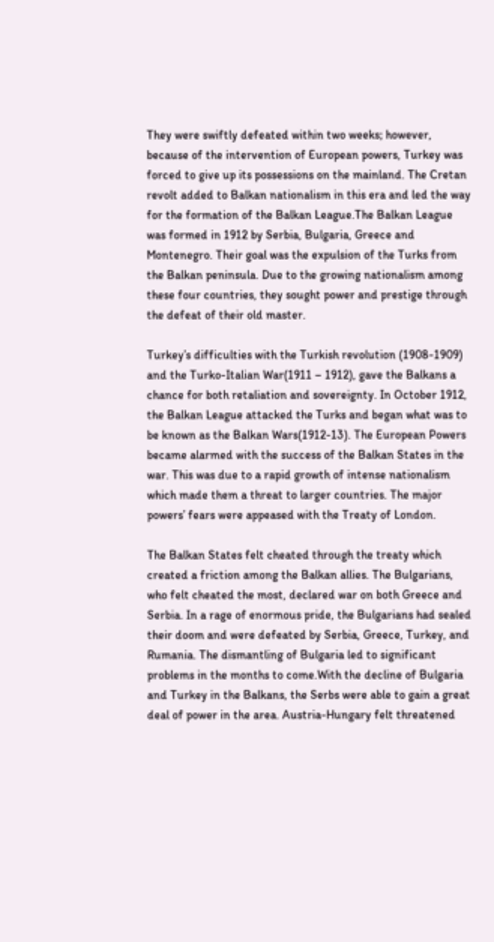They were swiftly defeated within two weeks; however, because of the intervention of European powers, Turkey was forced to give up its possessions on the mainland. The Cretan revolt added to Balkan nationalism in this era and led the way for the formation of the Balkan League.The Balkan League was formed in 1912 by Serbia, Bulgaria, Greece and Montenegro. Their goal was the expulsion of the Turks from the Balkan peninsula. Due to the growing nationalism among these four countries, they sought power and prestige through the defeat of their old master.

Turkey’s difficulties with the Turkish revolution (1908-1909) and the Turko-Italian War(1911 – 1912), gave the Balkans a chance for both retaliation and sovereignty. In October 1912, the Balkan League attacked the Turks and began what was to be known as the Balkan Wars(1912-13). The European Powers became alarmed with the success of the Balkan States in the war. This was due to a rapid growth of intense nationalism which made them a threat to larger countries. The major powers’ fears were appeased with the Treaty of London.

The Balkan States felt cheated through the treaty which created a friction among the Balkan allies. The Bulgarians, who felt cheated the most, declared war on both Greece and Serbia. In a rage of enormous pride, the Bulgarians had sealed their doom and were defeated by Serbia, Greece, Turkey, and Rumania. The dismantling of Bulgaria led to significant problems in the months to come.With the decline of Bulgaria and Turkey in the Balkans, the Serbs were able to gain a great deal of power in the area. Austria-Hungary felt threatened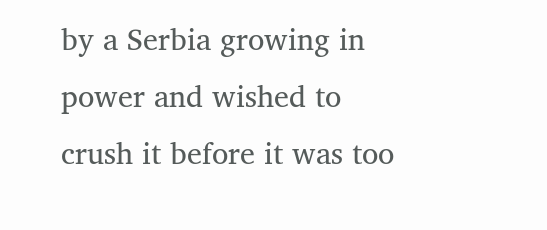by a Serbia growing in power and wished to crush it before it was too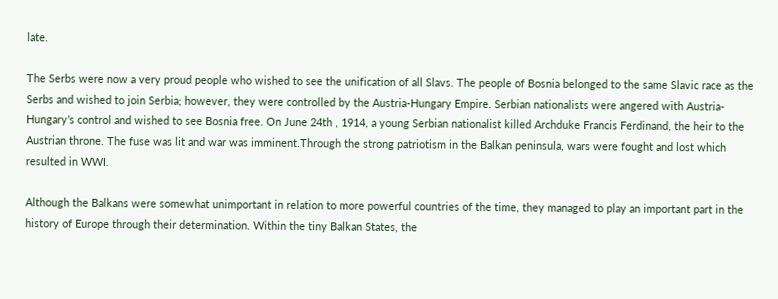late.

The Serbs were now a very proud people who wished to see the unification of all Slavs. The people of Bosnia belonged to the same Slavic race as the Serbs and wished to join Serbia; however, they were controlled by the Austria-Hungary Empire. Serbian nationalists were angered with Austria-Hungary’s control and wished to see Bosnia free. On June 24th , 1914, a young Serbian nationalist killed Archduke Francis Ferdinand, the heir to the Austrian throne. The fuse was lit and war was imminent.Through the strong patriotism in the Balkan peninsula, wars were fought and lost which resulted in WWI.

Although the Balkans were somewhat unimportant in relation to more powerful countries of the time, they managed to play an important part in the history of Europe through their determination. Within the tiny Balkan States, the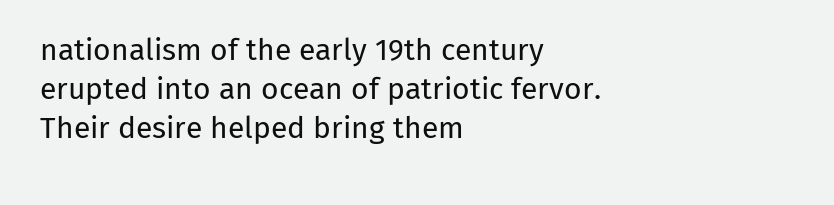nationalism of the early 19th century erupted into an ocean of patriotic fervor. Their desire helped bring them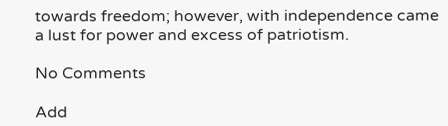towards freedom; however, with independence came a lust for power and excess of patriotism.

No Comments

Add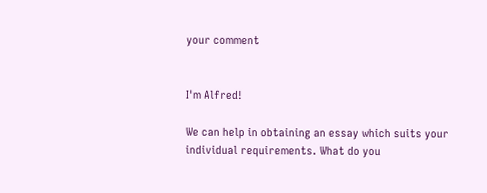your comment


I'm Alfred!

We can help in obtaining an essay which suits your individual requirements. What do you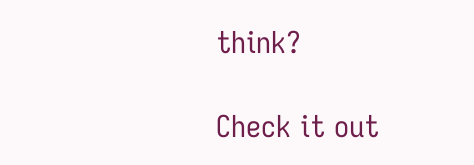think?

Check it out